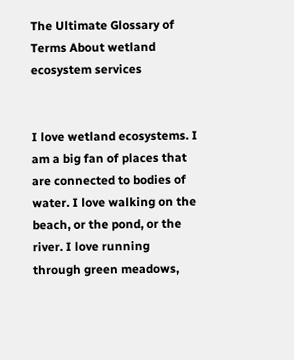The Ultimate Glossary of Terms About wetland ecosystem services


I love wetland ecosystems. I am a big fan of places that are connected to bodies of water. I love walking on the beach, or the pond, or the river. I love running through green meadows,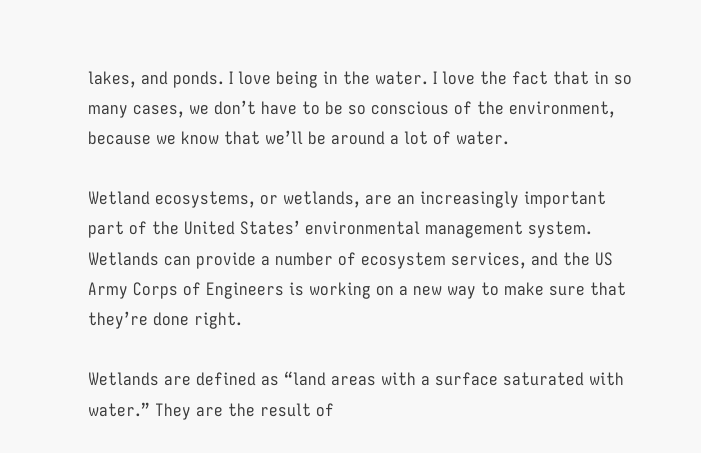lakes, and ponds. I love being in the water. I love the fact that in so many cases, we don’t have to be so conscious of the environment, because we know that we’ll be around a lot of water.

Wetland ecosystems, or wetlands, are an increasingly important part of the United States’ environmental management system. Wetlands can provide a number of ecosystem services, and the US Army Corps of Engineers is working on a new way to make sure that they’re done right.

Wetlands are defined as “land areas with a surface saturated with water.” They are the result of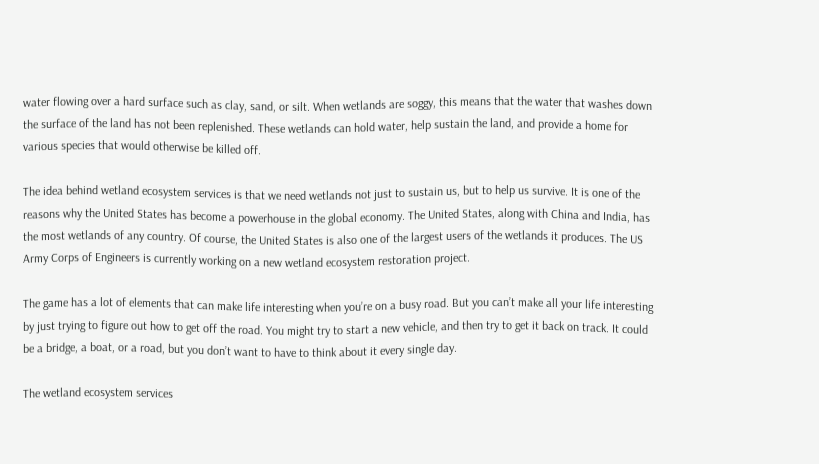water flowing over a hard surface such as clay, sand, or silt. When wetlands are soggy, this means that the water that washes down the surface of the land has not been replenished. These wetlands can hold water, help sustain the land, and provide a home for various species that would otherwise be killed off.

The idea behind wetland ecosystem services is that we need wetlands not just to sustain us, but to help us survive. It is one of the reasons why the United States has become a powerhouse in the global economy. The United States, along with China and India, has the most wetlands of any country. Of course, the United States is also one of the largest users of the wetlands it produces. The US Army Corps of Engineers is currently working on a new wetland ecosystem restoration project.

The game has a lot of elements that can make life interesting when you’re on a busy road. But you can’t make all your life interesting by just trying to figure out how to get off the road. You might try to start a new vehicle, and then try to get it back on track. It could be a bridge, a boat, or a road, but you don’t want to have to think about it every single day.

The wetland ecosystem services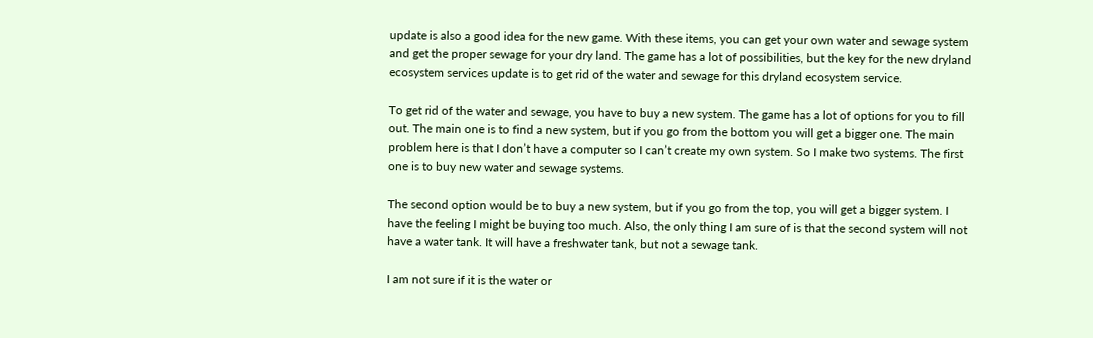update is also a good idea for the new game. With these items, you can get your own water and sewage system and get the proper sewage for your dry land. The game has a lot of possibilities, but the key for the new dryland ecosystem services update is to get rid of the water and sewage for this dryland ecosystem service.

To get rid of the water and sewage, you have to buy a new system. The game has a lot of options for you to fill out. The main one is to find a new system, but if you go from the bottom you will get a bigger one. The main problem here is that I don’t have a computer so I can’t create my own system. So I make two systems. The first one is to buy new water and sewage systems.

The second option would be to buy a new system, but if you go from the top, you will get a bigger system. I have the feeling I might be buying too much. Also, the only thing I am sure of is that the second system will not have a water tank. It will have a freshwater tank, but not a sewage tank.

I am not sure if it is the water or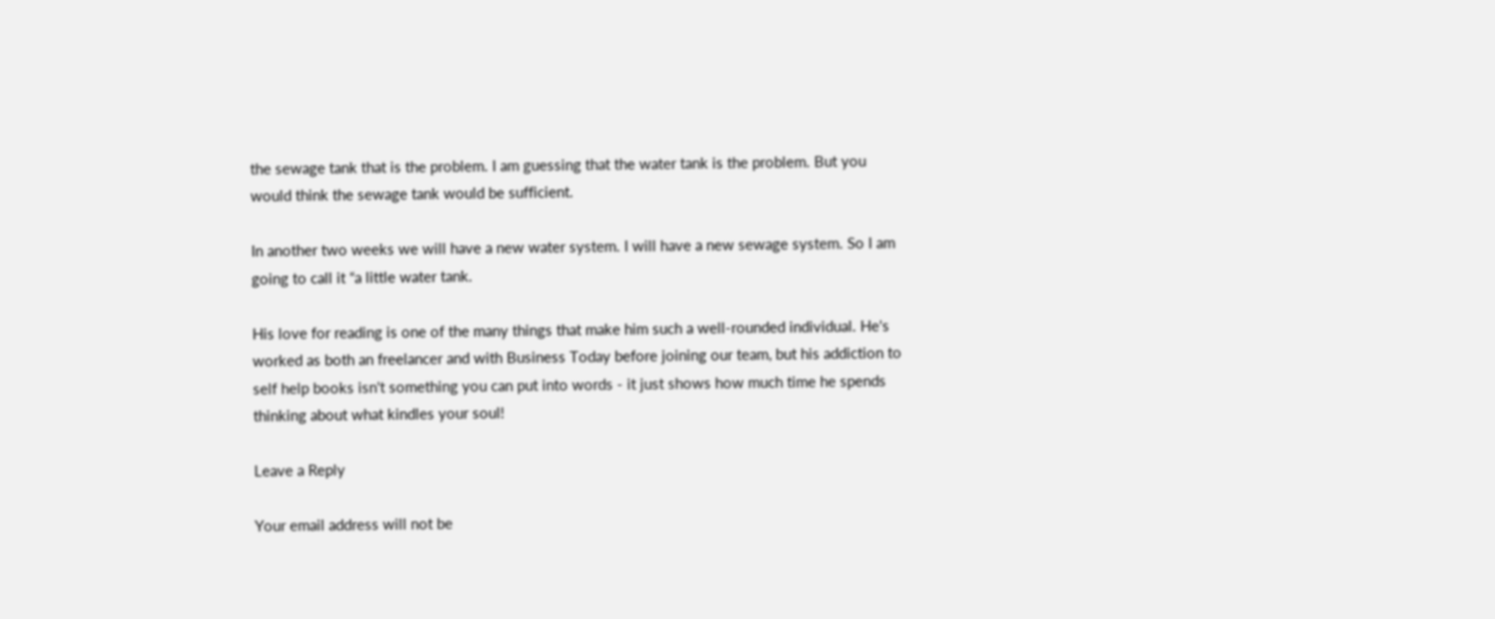the sewage tank that is the problem. I am guessing that the water tank is the problem. But you would think the sewage tank would be sufficient.

In another two weeks we will have a new water system. I will have a new sewage system. So I am going to call it “a little water tank.

His love for reading is one of the many things that make him such a well-rounded individual. He's worked as both an freelancer and with Business Today before joining our team, but his addiction to self help books isn't something you can put into words - it just shows how much time he spends thinking about what kindles your soul!

Leave a Reply

Your email address will not be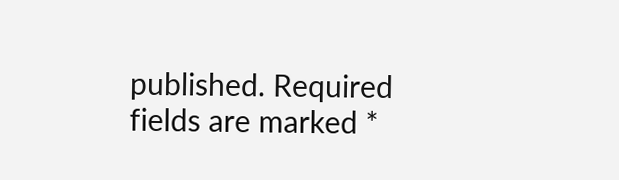published. Required fields are marked *